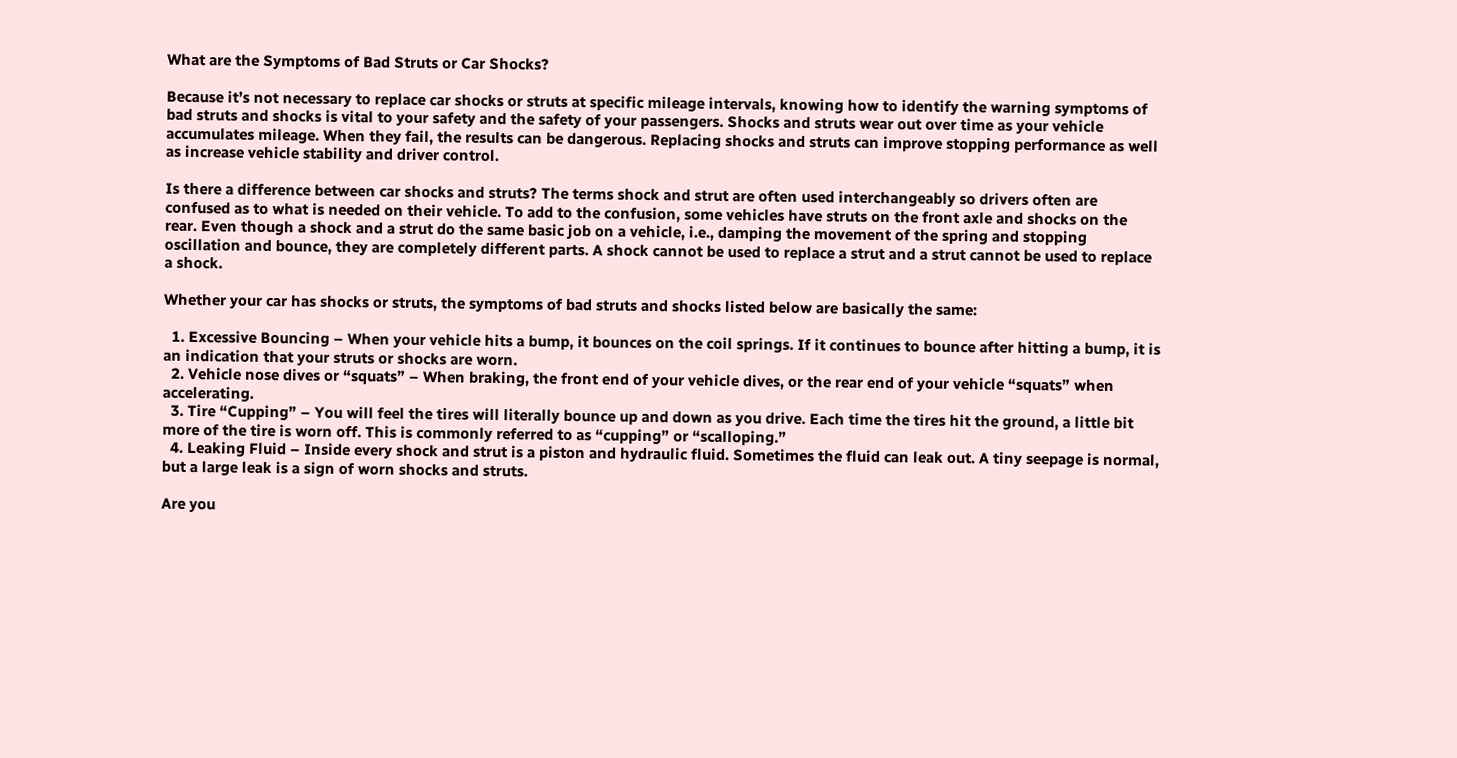What are the Symptoms of Bad Struts or Car Shocks?

Because it’s not necessary to replace car shocks or struts at specific mileage intervals, knowing how to identify the warning symptoms of bad struts and shocks is vital to your safety and the safety of your passengers. Shocks and struts wear out over time as your vehicle accumulates mileage. When they fail, the results can be dangerous. Replacing shocks and struts can improve stopping performance as well as increase vehicle stability and driver control.

Is there a difference between car shocks and struts? The terms shock and strut are often used interchangeably so drivers often are confused as to what is needed on their vehicle. To add to the confusion, some vehicles have struts on the front axle and shocks on the rear. Even though a shock and a strut do the same basic job on a vehicle, i.e., damping the movement of the spring and stopping oscillation and bounce, they are completely different parts. A shock cannot be used to replace a strut and a strut cannot be used to replace a shock.

Whether your car has shocks or struts, the symptoms of bad struts and shocks listed below are basically the same:

  1. Excessive Bouncing – When your vehicle hits a bump, it bounces on the coil springs. If it continues to bounce after hitting a bump, it is an indication that your struts or shocks are worn.
  2. Vehicle nose dives or “squats” – When braking, the front end of your vehicle dives, or the rear end of your vehicle “squats” when accelerating.
  3. Tire “Cupping” – You will feel the tires will literally bounce up and down as you drive. Each time the tires hit the ground, a little bit more of the tire is worn off. This is commonly referred to as “cupping” or “scalloping.”
  4. Leaking Fluid – Inside every shock and strut is a piston and hydraulic fluid. Sometimes the fluid can leak out. A tiny seepage is normal, but a large leak is a sign of worn shocks and struts.

Are you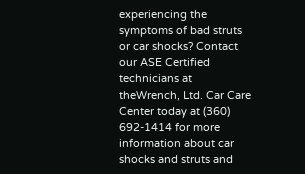experiencing the symptoms of bad struts or car shocks? Contact our ASE Certified technicians at theWrench, Ltd. Car Care Center today at (360) 692-1414 for more information about car shocks and struts and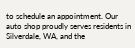to schedule an appointment. Our auto shop proudly serves residents in Silverdale, WA, and the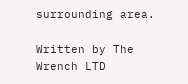surrounding area.

Written by The Wrench LTD